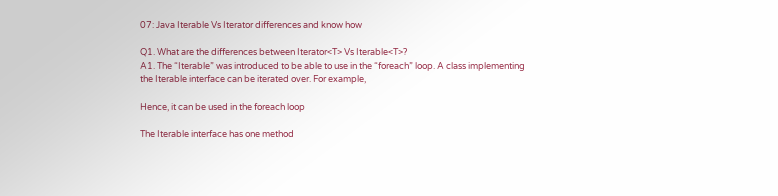07: Java Iterable Vs Iterator differences and know how

Q1. What are the differences between Iterator<T> Vs Iterable<T>?
A1. The “Iterable” was introduced to be able to use in the “foreach” loop. A class implementing the Iterable interface can be iterated over. For example,

Hence, it can be used in the foreach loop

The Iterable interface has one method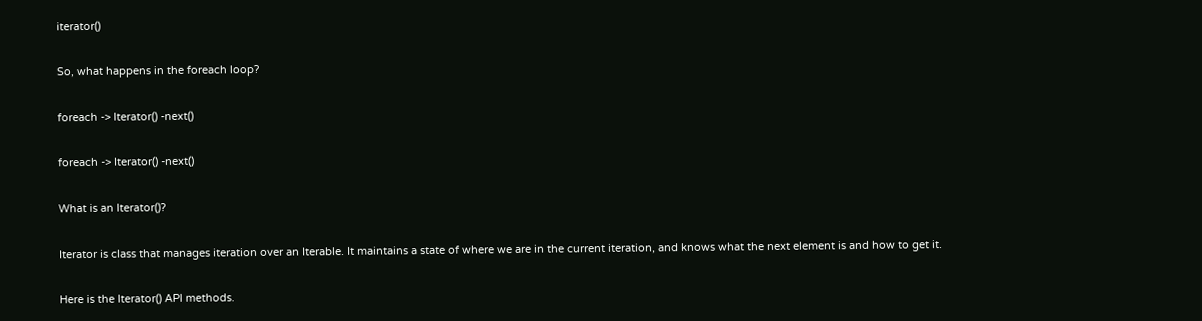iterator()

So, what happens in the foreach loop?

foreach -> Iterator() -next()

foreach -> Iterator() -next()

What is an Iterator()?

Iterator is class that manages iteration over an Iterable. It maintains a state of where we are in the current iteration, and knows what the next element is and how to get it.

Here is the Iterator() API methods.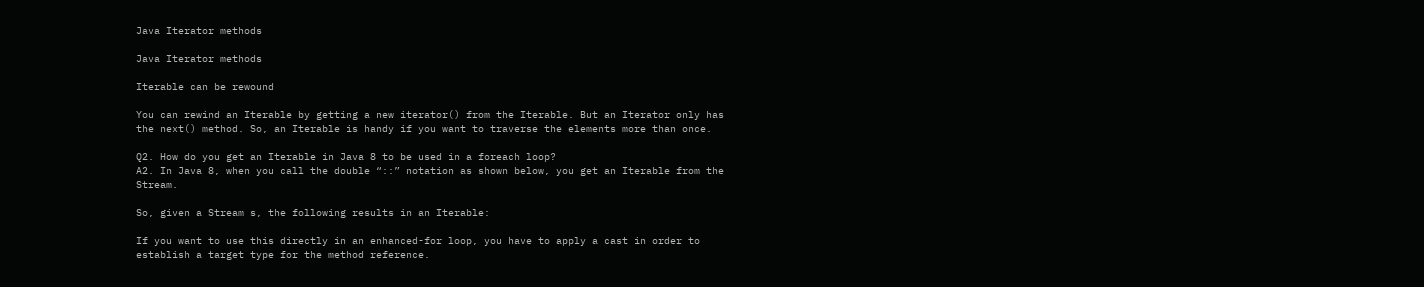Java Iterator methods

Java Iterator methods

Iterable can be rewound

You can rewind an Iterable by getting a new iterator() from the Iterable. But an Iterator only has the next() method. So, an Iterable is handy if you want to traverse the elements more than once.

Q2. How do you get an Iterable in Java 8 to be used in a foreach loop?
A2. In Java 8, when you call the double “::” notation as shown below, you get an Iterable from the Stream.

So, given a Stream s, the following results in an Iterable:

If you want to use this directly in an enhanced-for loop, you have to apply a cast in order to establish a target type for the method reference.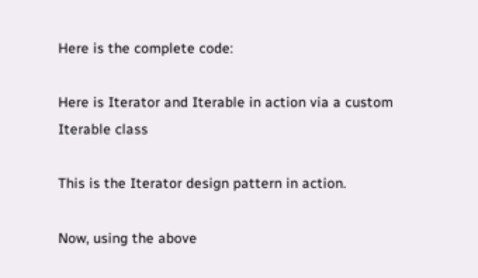Here is the complete code:

Here is Iterator and Iterable in action via a custom Iterable class

This is the Iterator design pattern in action.

Now, using the above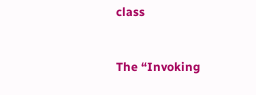class


The “Invoking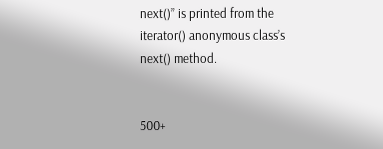next()” is printed from the iterator() anonymous class’s next() method.


500+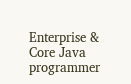Enterprise & Core Java programmer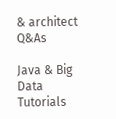& architect Q&As

Java & Big Data Tutorials